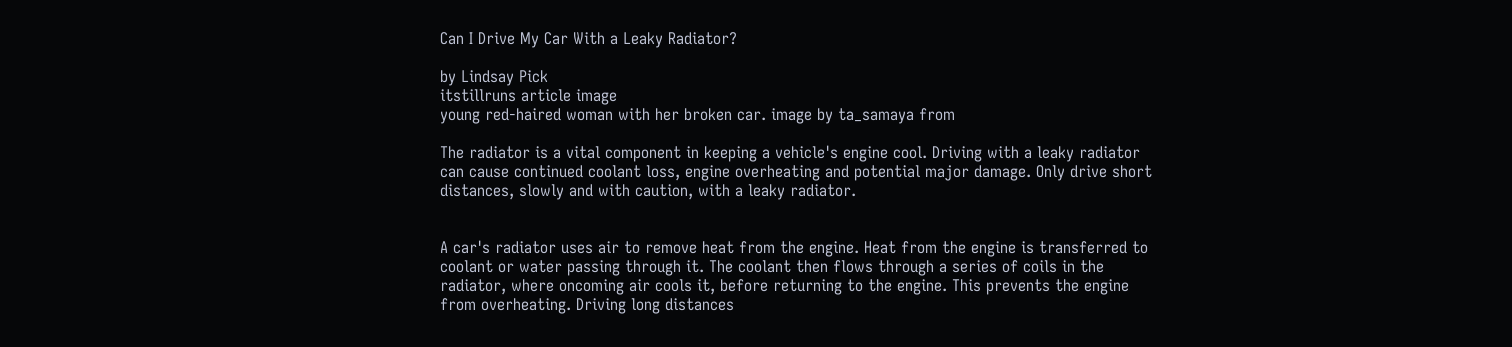Can I Drive My Car With a Leaky Radiator?

by Lindsay Pick
itstillruns article image
young red-haired woman with her broken car. image by ta_samaya from

The radiator is a vital component in keeping a vehicle's engine cool. Driving with a leaky radiator can cause continued coolant loss, engine overheating and potential major damage. Only drive short distances, slowly and with caution, with a leaky radiator.


A car's radiator uses air to remove heat from the engine. Heat from the engine is transferred to coolant or water passing through it. The coolant then flows through a series of coils in the radiator, where oncoming air cools it, before returning to the engine. This prevents the engine from overheating. Driving long distances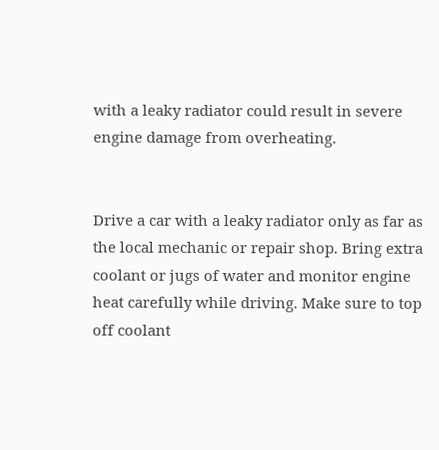with a leaky radiator could result in severe engine damage from overheating.


Drive a car with a leaky radiator only as far as the local mechanic or repair shop. Bring extra coolant or jugs of water and monitor engine heat carefully while driving. Make sure to top off coolant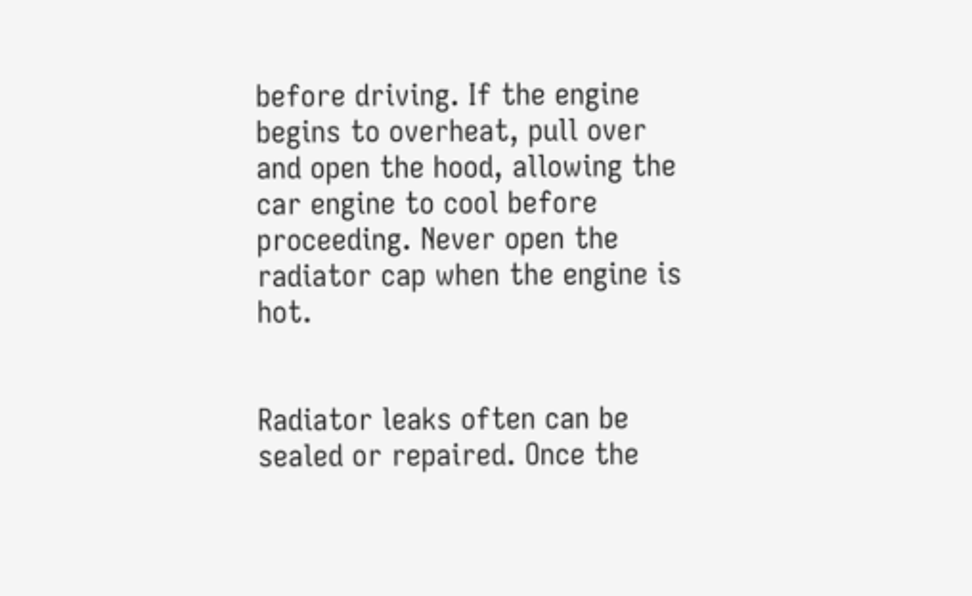before driving. If the engine begins to overheat, pull over and open the hood, allowing the car engine to cool before proceeding. Never open the radiator cap when the engine is hot.


Radiator leaks often can be sealed or repaired. Once the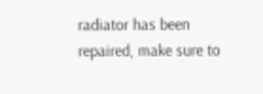radiator has been repaired, make sure to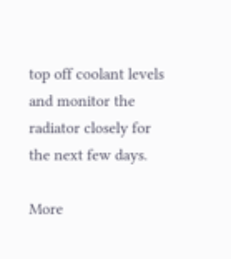top off coolant levels and monitor the radiator closely for the next few days.

More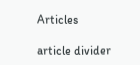Articles

article divider